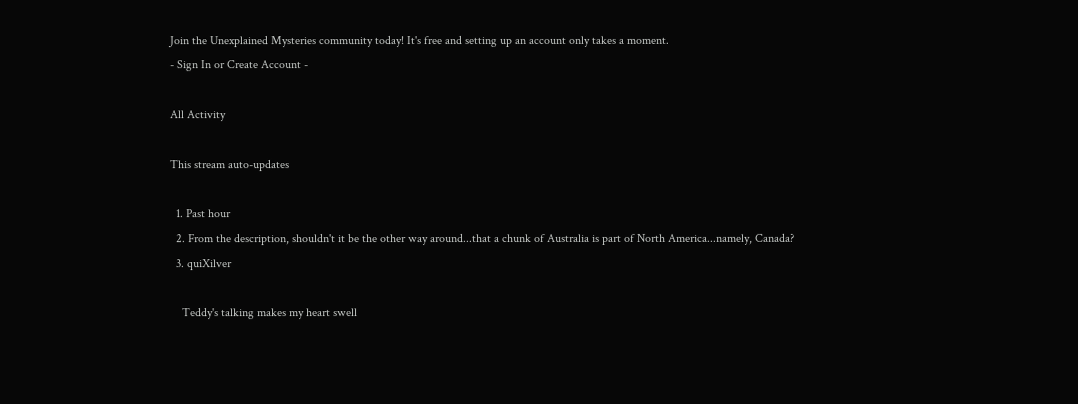Join the Unexplained Mysteries community today! It's free and setting up an account only takes a moment.
- Sign In or Create Account -

All Activity

This stream auto-updates

  1. Past hour
  2. From the description, shouldn't it be the other way around...that a chunk of Australia is part of North America...namely, Canada?
  3. quiXilver

    Teddy's talking makes my heart swell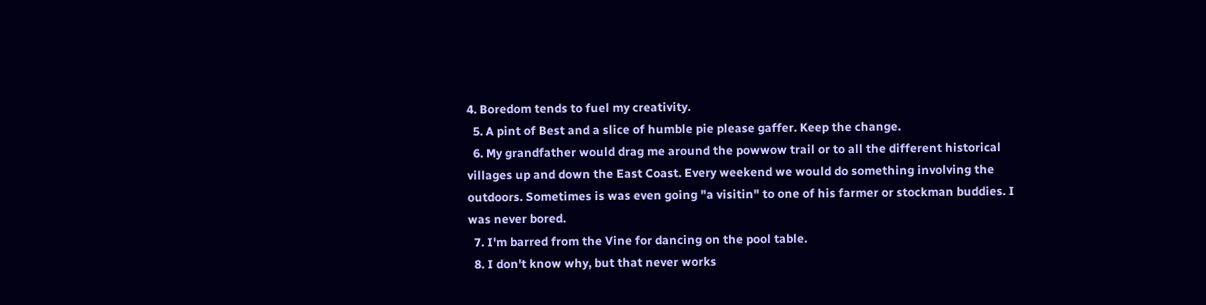4. Boredom tends to fuel my creativity.
  5. A pint of Best and a slice of humble pie please gaffer. Keep the change.
  6. My grandfather would drag me around the powwow trail or to all the different historical villages up and down the East Coast. Every weekend we would do something involving the outdoors. Sometimes is was even going "a visitin" to one of his farmer or stockman buddies. I was never bored.
  7. I'm barred from the Vine for dancing on the pool table.
  8. I don't know why, but that never works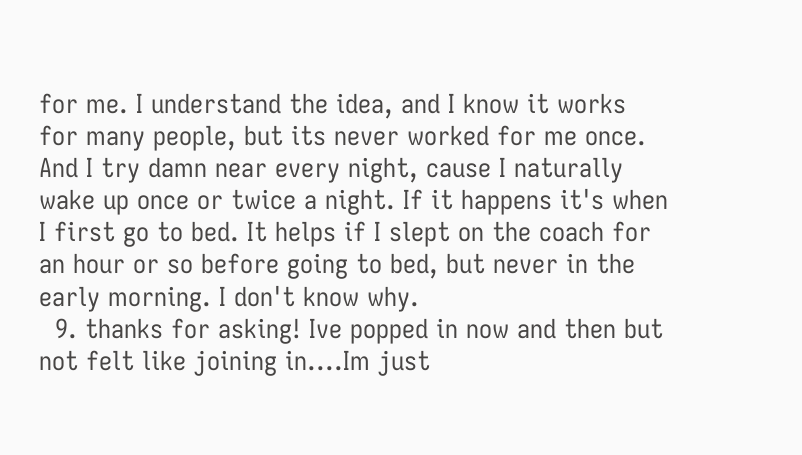for me. I understand the idea, and I know it works for many people, but its never worked for me once. And I try damn near every night, cause I naturally wake up once or twice a night. If it happens it's when I first go to bed. It helps if I slept on the coach for an hour or so before going to bed, but never in the early morning. I don't know why.
  9. thanks for asking! Ive popped in now and then but not felt like joining in....Im just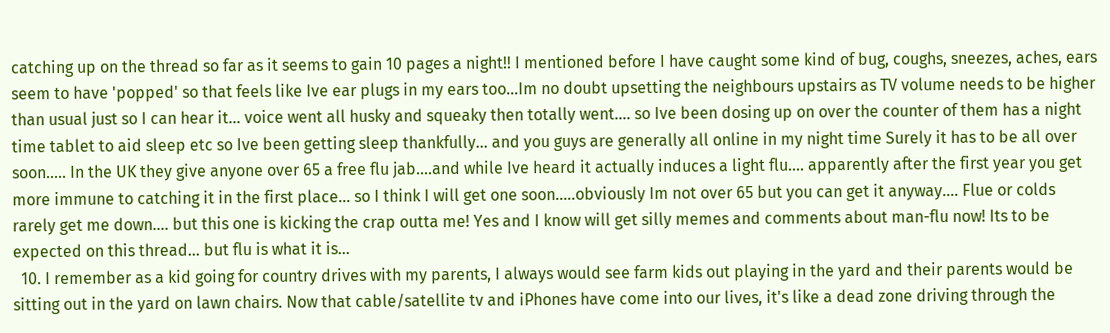catching up on the thread so far as it seems to gain 10 pages a night!! I mentioned before I have caught some kind of bug, coughs, sneezes, aches, ears seem to have 'popped' so that feels like Ive ear plugs in my ears too...Im no doubt upsetting the neighbours upstairs as TV volume needs to be higher than usual just so I can hear it... voice went all husky and squeaky then totally went.... so Ive been dosing up on over the counter of them has a night time tablet to aid sleep etc so Ive been getting sleep thankfully... and you guys are generally all online in my night time Surely it has to be all over soon..... In the UK they give anyone over 65 a free flu jab....and while Ive heard it actually induces a light flu.... apparently after the first year you get more immune to catching it in the first place... so I think I will get one soon.....obviously Im not over 65 but you can get it anyway.... Flue or colds rarely get me down.... but this one is kicking the crap outta me! Yes and I know will get silly memes and comments about man-flu now! Its to be expected on this thread... but flu is what it is...
  10. I remember as a kid going for country drives with my parents, I always would see farm kids out playing in the yard and their parents would be sitting out in the yard on lawn chairs. Now that cable/satellite tv and iPhones have come into our lives, it's like a dead zone driving through the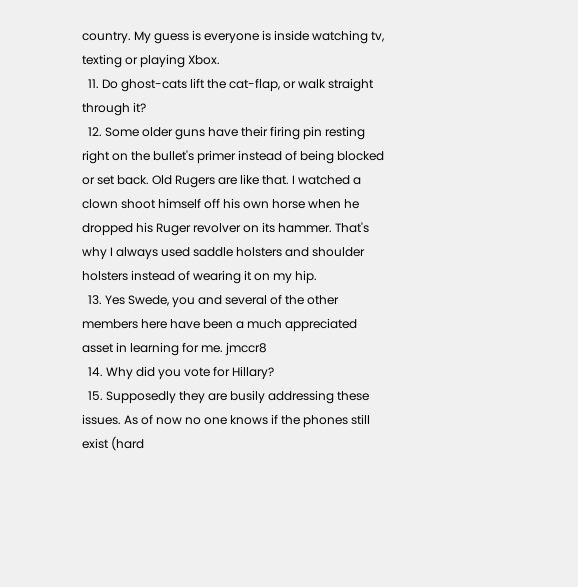country. My guess is everyone is inside watching tv, texting or playing Xbox.
  11. Do ghost-cats lift the cat-flap, or walk straight through it?
  12. Some older guns have their firing pin resting right on the bullet's primer instead of being blocked or set back. Old Rugers are like that. I watched a clown shoot himself off his own horse when he dropped his Ruger revolver on its hammer. That's why I always used saddle holsters and shoulder holsters instead of wearing it on my hip.
  13. Yes Swede, you and several of the other members here have been a much appreciated asset in learning for me. jmccr8
  14. Why did you vote for Hillary?
  15. Supposedly they are busily addressing these issues. As of now no one knows if the phones still exist (hard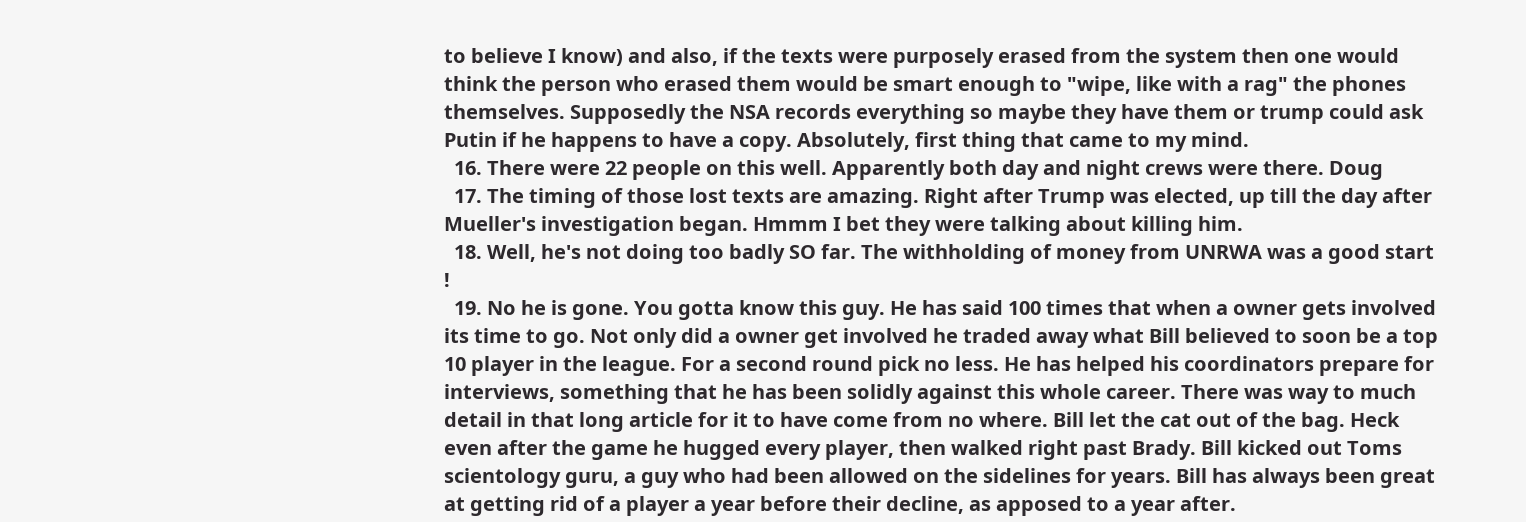to believe I know) and also, if the texts were purposely erased from the system then one would think the person who erased them would be smart enough to "wipe, like with a rag" the phones themselves. Supposedly the NSA records everything so maybe they have them or trump could ask Putin if he happens to have a copy. Absolutely, first thing that came to my mind.
  16. There were 22 people on this well. Apparently both day and night crews were there. Doug
  17. The timing of those lost texts are amazing. Right after Trump was elected, up till the day after Mueller's investigation began. Hmmm I bet they were talking about killing him.
  18. Well, he's not doing too badly SO far. The withholding of money from UNRWA was a good start !
  19. No he is gone. You gotta know this guy. He has said 100 times that when a owner gets involved its time to go. Not only did a owner get involved he traded away what Bill believed to soon be a top 10 player in the league. For a second round pick no less. He has helped his coordinators prepare for interviews, something that he has been solidly against this whole career. There was way to much detail in that long article for it to have come from no where. Bill let the cat out of the bag. Heck even after the game he hugged every player, then walked right past Brady. Bill kicked out Toms scientology guru, a guy who had been allowed on the sidelines for years. Bill has always been great at getting rid of a player a year before their decline, as apposed to a year after.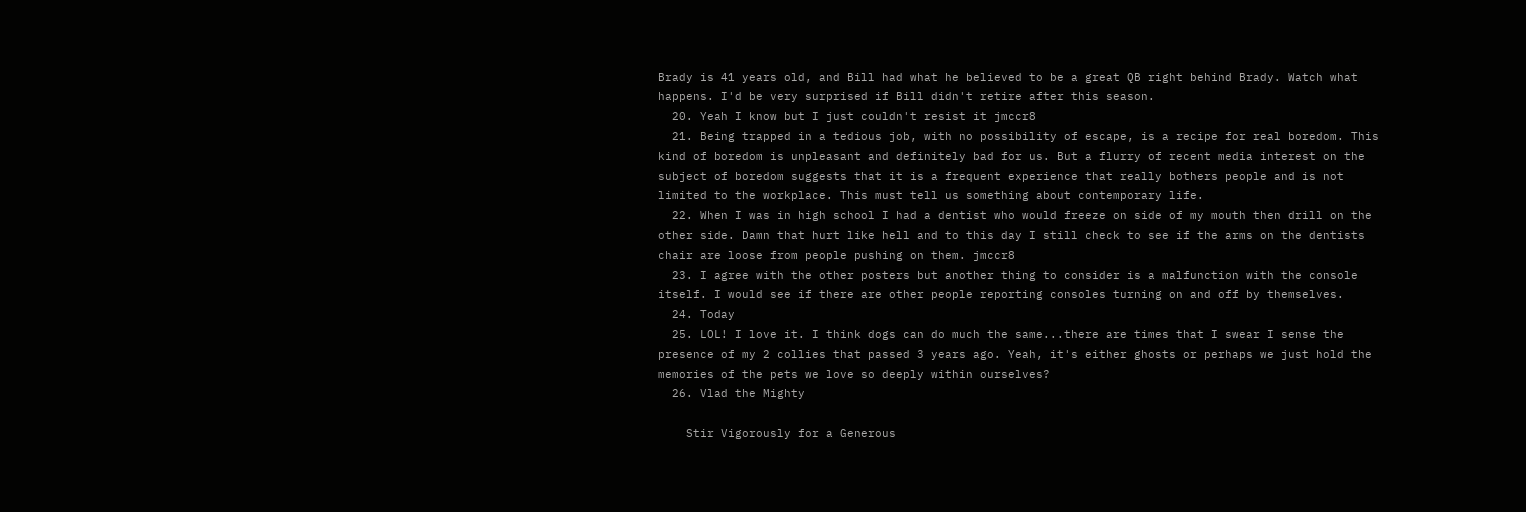Brady is 41 years old, and Bill had what he believed to be a great QB right behind Brady. Watch what happens. I'd be very surprised if Bill didn't retire after this season.
  20. Yeah I know but I just couldn't resist it jmccr8
  21. Being trapped in a tedious job, with no possibility of escape, is a recipe for real boredom. This kind of boredom is unpleasant and definitely bad for us. But a flurry of recent media interest on the subject of boredom suggests that it is a frequent experience that really bothers people and is not limited to the workplace. This must tell us something about contemporary life.
  22. When I was in high school I had a dentist who would freeze on side of my mouth then drill on the other side. Damn that hurt like hell and to this day I still check to see if the arms on the dentists chair are loose from people pushing on them. jmccr8
  23. I agree with the other posters but another thing to consider is a malfunction with the console itself. I would see if there are other people reporting consoles turning on and off by themselves.
  24. Today
  25. LOL! I love it. I think dogs can do much the same...there are times that I swear I sense the presence of my 2 collies that passed 3 years ago. Yeah, it's either ghosts or perhaps we just hold the memories of the pets we love so deeply within ourselves?
  26. Vlad the Mighty

    Stir Vigorously for a Generous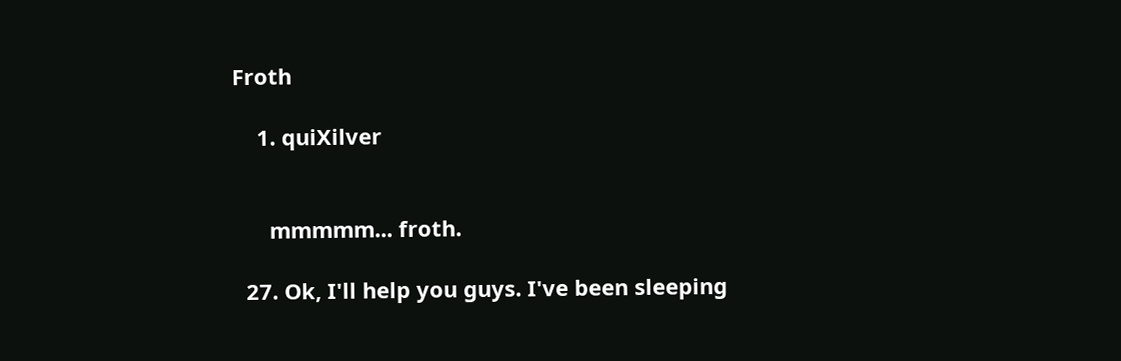Froth

    1. quiXilver


      mmmmm... froth.

  27. Ok, I'll help you guys. I've been sleeping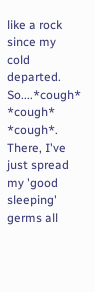like a rock since my cold departed. So....*cough* *cough* *cough*. There, I've just spread my 'good sleeping' germs all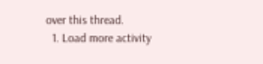over this thread.
  1. Load more activity